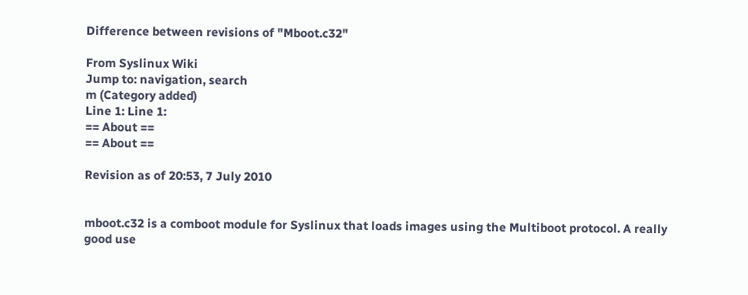Difference between revisions of "Mboot.c32"

From Syslinux Wiki
Jump to: navigation, search
m (Category added)
Line 1: Line 1:
== About ==
== About ==

Revision as of 20:53, 7 July 2010


mboot.c32 is a comboot module for Syslinux that loads images using the Multiboot protocol. A really good use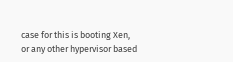case for this is booting Xen, or any other hypervisor based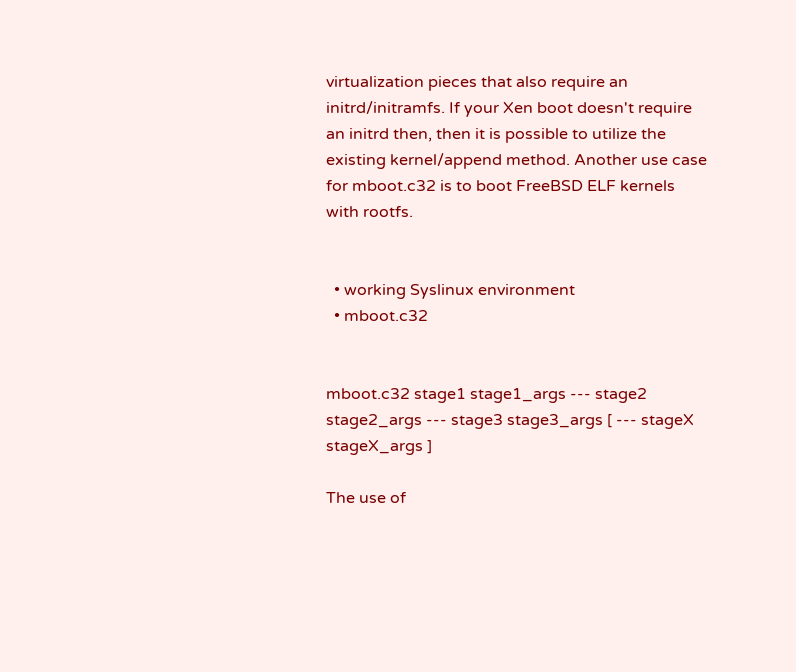virtualization pieces that also require an initrd/initramfs. If your Xen boot doesn't require an initrd then, then it is possible to utilize the existing kernel/append method. Another use case for mboot.c32 is to boot FreeBSD ELF kernels with rootfs.


  • working Syslinux environment
  • mboot.c32


mboot.c32 stage1 stage1_args --- stage2 stage2_args --- stage3 stage3_args [ --- stageX stageX_args ]

The use of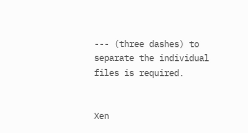--- (three dashes) to separate the individual files is required.


Xen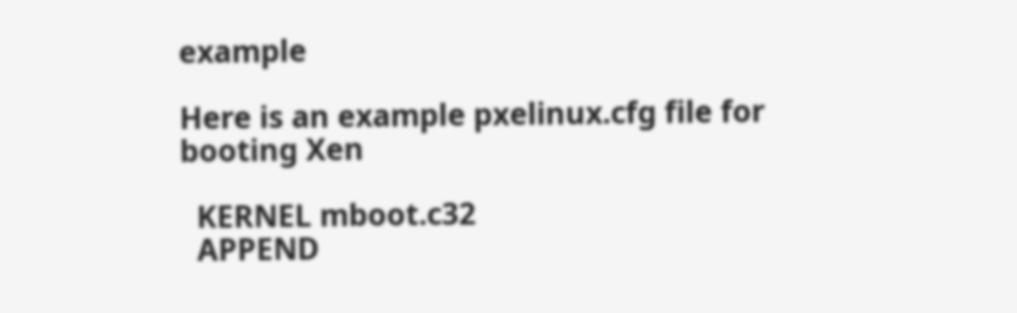example

Here is an example pxelinux.cfg file for booting Xen

  KERNEL mboot.c32
  APPEND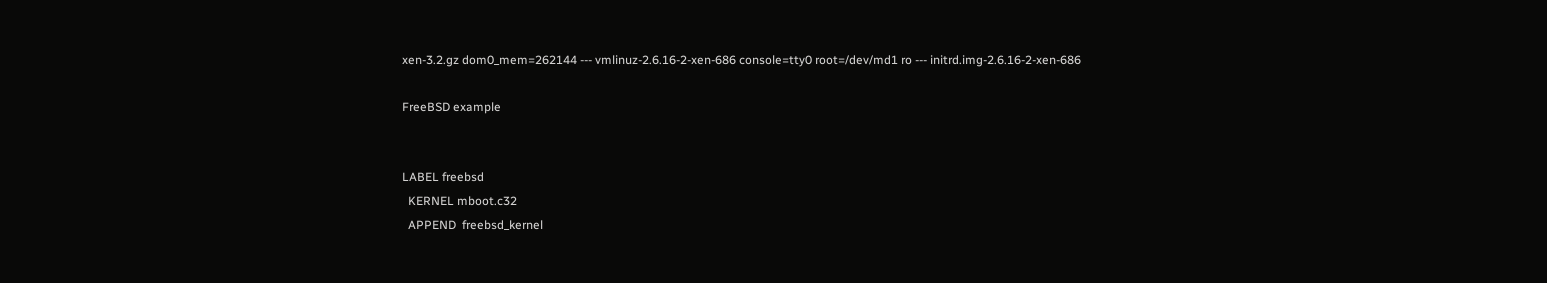xen-3.2.gz dom0_mem=262144 --- vmlinuz-2.6.16-2-xen-686 console=tty0 root=/dev/md1 ro --- initrd.img-2.6.16-2-xen-686

FreeBSD example


LABEL freebsd
  KERNEL mboot.c32
  APPEND  freebsd_kernel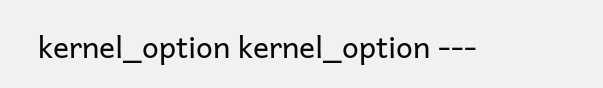kernel_option kernel_option ---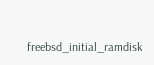freebsd_initial_ramdisk